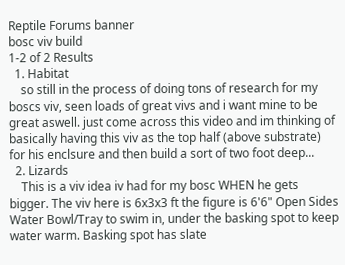Reptile Forums banner
bosc viv build
1-2 of 2 Results
  1. Habitat
    so still in the process of doing tons of research for my boscs viv, seen loads of great vivs and i want mine to be great aswell. just come across this video and im thinking of basically having this viv as the top half (above substrate) for his enclsure and then build a sort of two foot deep...
  2. Lizards
    This is a viv idea iv had for my bosc WHEN he gets bigger. The viv here is 6x3x3 ft the figure is 6'6" Open Sides Water Bowl/Tray to swim in, under the basking spot to keep water warm. Basking spot has slate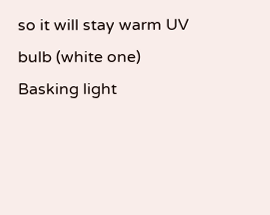so it will stay warm UV bulb (white one) Basking light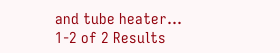and tube heater...
1-2 of 2 Results